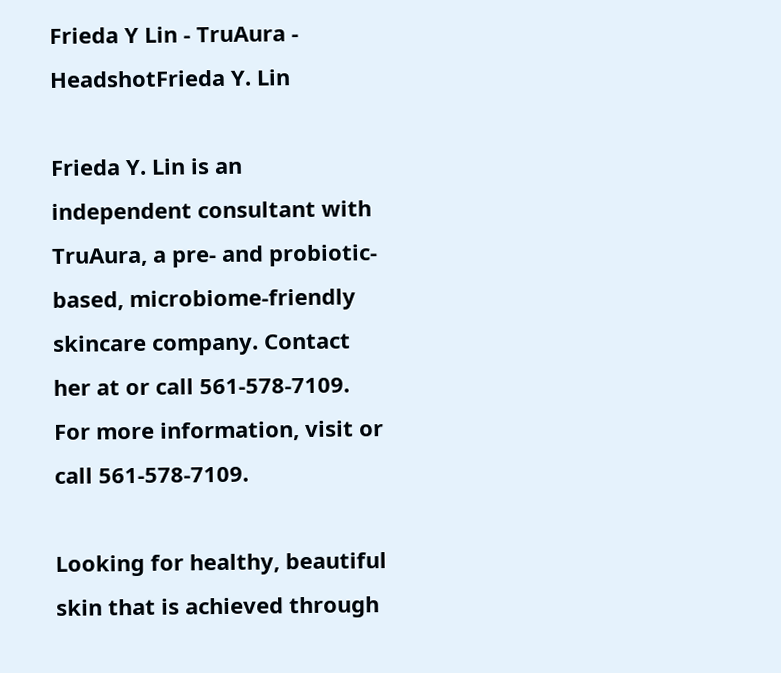Frieda Y Lin - TruAura - HeadshotFrieda Y. Lin

Frieda Y. Lin is an independent consultant with TruAura, a pre- and probiotic-based, microbiome-friendly skincare company. Contact her at or call 561-578-7109. For more information, visit or call 561-578-7109.

Looking for healthy, beautiful skin that is achieved through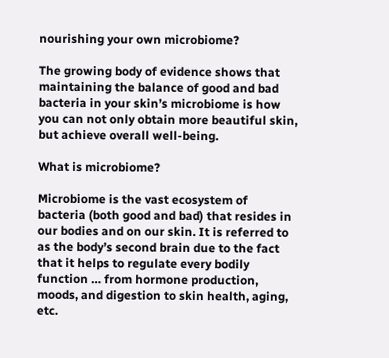nourishing your own microbiome?

The growing body of evidence shows that maintaining the balance of good and bad bacteria in your skin’s microbiome is how you can not only obtain more beautiful skin, but achieve overall well-being.

What is microbiome?

Microbiome is the vast ecosystem of bacteria (both good and bad) that resides in our bodies and on our skin. It is referred to as the body’s second brain due to the fact that it helps to regulate every bodily function … from hormone production, moods, and digestion to skin health, aging, etc.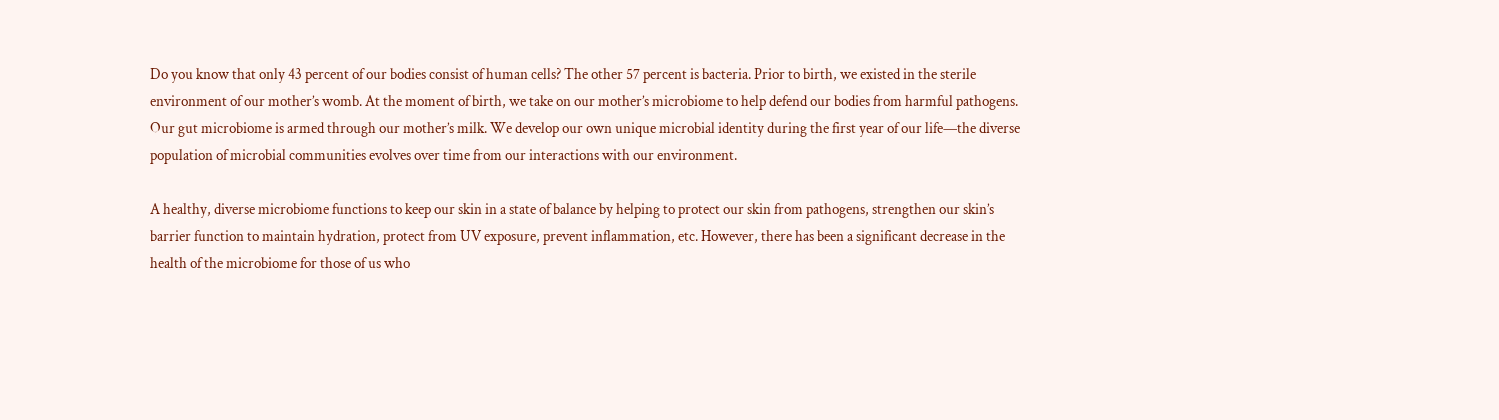Do you know that only 43 percent of our bodies consist of human cells? The other 57 percent is bacteria. Prior to birth, we existed in the sterile environment of our mother’s womb. At the moment of birth, we take on our mother’s microbiome to help defend our bodies from harmful pathogens. Our gut microbiome is armed through our mother’s milk. We develop our own unique microbial identity during the first year of our life—the diverse population of microbial communities evolves over time from our interactions with our environment.

A healthy, diverse microbiome functions to keep our skin in a state of balance by helping to protect our skin from pathogens, strengthen our skin’s barrier function to maintain hydration, protect from UV exposure, prevent inflammation, etc. However, there has been a significant decrease in the health of the microbiome for those of us who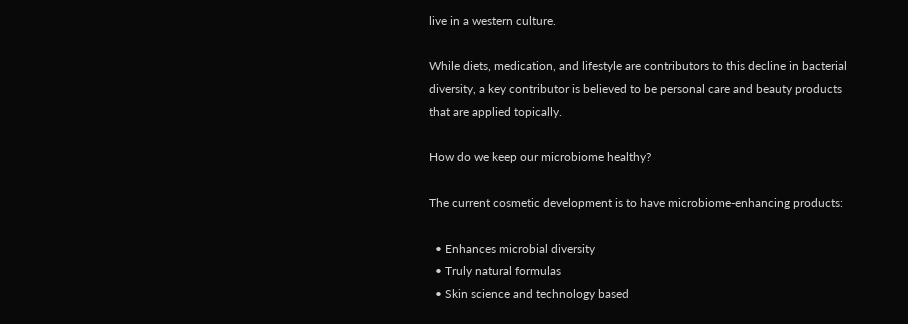live in a western culture.

While diets, medication, and lifestyle are contributors to this decline in bacterial diversity, a key contributor is believed to be personal care and beauty products that are applied topically.

How do we keep our microbiome healthy?

The current cosmetic development is to have microbiome-enhancing products:

  • Enhances microbial diversity
  • Truly natural formulas
  • Skin science and technology based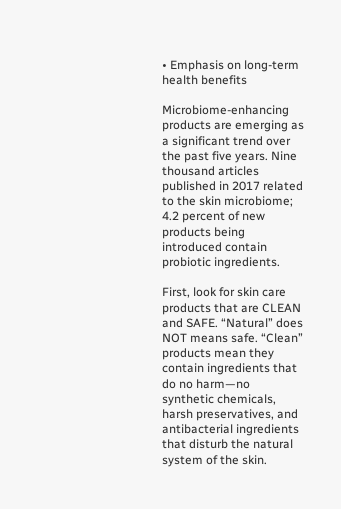• Emphasis on long-term health benefits

Microbiome-enhancing products are emerging as a significant trend over the past five years. Nine thousand articles published in 2017 related to the skin microbiome; 4.2 percent of new products being introduced contain probiotic ingredients.

First, look for skin care products that are CLEAN and SAFE. “Natural” does NOT means safe. “Clean” products mean they contain ingredients that do no harm—no synthetic chemicals, harsh preservatives, and antibacterial ingredients that disturb the natural system of the skin.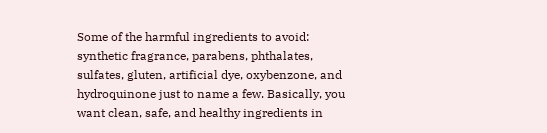Some of the harmful ingredients to avoid: synthetic fragrance, parabens, phthalates, sulfates, gluten, artificial dye, oxybenzone, and hydroquinone just to name a few. Basically, you want clean, safe, and healthy ingredients in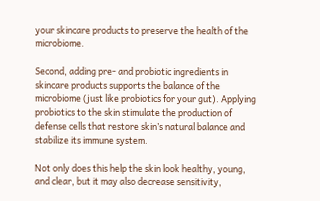your skincare products to preserve the health of the microbiome.

Second, adding pre- and probiotic ingredients in skincare products supports the balance of the microbiome (just like probiotics for your gut). Applying probiotics to the skin stimulate the production of defense cells that restore skin’s natural balance and stabilize its immune system.

Not only does this help the skin look healthy, young, and clear, but it may also decrease sensitivity,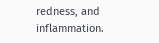redness, and inflammation.